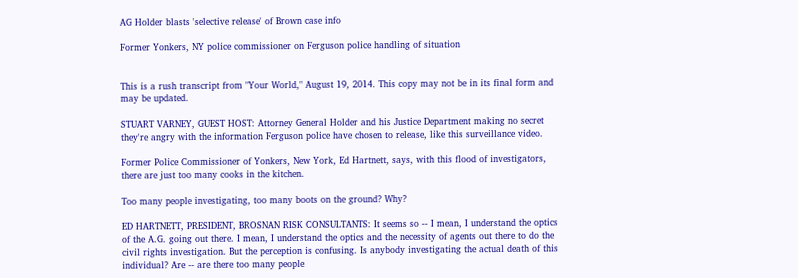AG Holder blasts 'selective release' of Brown case info

Former Yonkers, NY police commissioner on Ferguson police handling of situation


This is a rush transcript from "Your World," August 19, 2014. This copy may not be in its final form and may be updated.

STUART VARNEY, GUEST HOST: Attorney General Holder and his Justice Department making no secret they're angry with the information Ferguson police have chosen to release, like this surveillance video.

Former Police Commissioner of Yonkers, New York, Ed Hartnett, says, with this flood of investigators, there are just too many cooks in the kitchen.

Too many people investigating, too many boots on the ground? Why?

ED HARTNETT, PRESIDENT, BROSNAN RISK CONSULTANTS: It seems so -- I mean, I understand the optics of the A.G. going out there. I mean, I understand the optics and the necessity of agents out there to do the civil rights investigation. But the perception is confusing. Is anybody investigating the actual death of this individual? Are -- are there too many people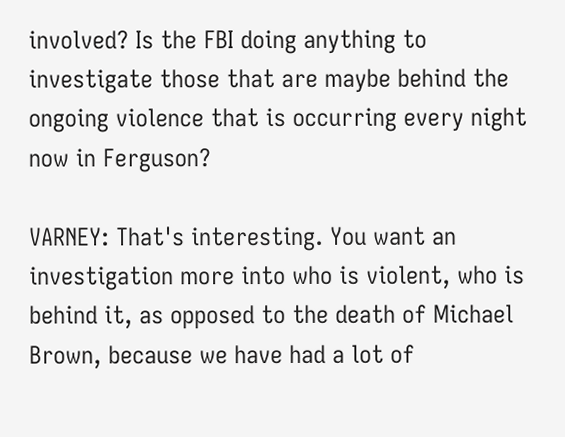involved? Is the FBI doing anything to investigate those that are maybe behind the ongoing violence that is occurring every night now in Ferguson?

VARNEY: That's interesting. You want an investigation more into who is violent, who is behind it, as opposed to the death of Michael Brown, because we have had a lot of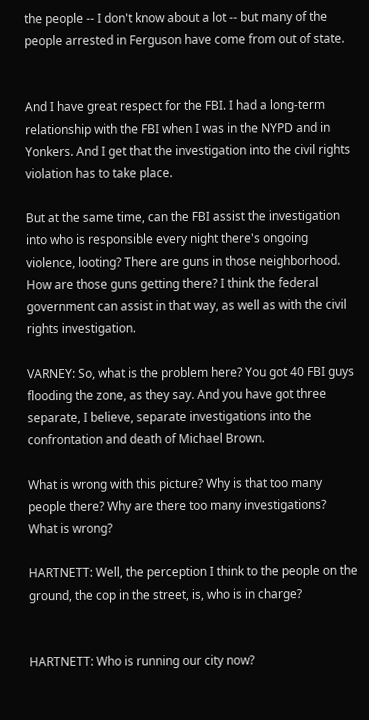the people -- I don't know about a lot -- but many of the people arrested in Ferguson have come from out of state.


And I have great respect for the FBI. I had a long-term relationship with the FBI when I was in the NYPD and in Yonkers. And I get that the investigation into the civil rights violation has to take place.

But at the same time, can the FBI assist the investigation into who is responsible every night there's ongoing violence, looting? There are guns in those neighborhood. How are those guns getting there? I think the federal government can assist in that way, as well as with the civil rights investigation.

VARNEY: So, what is the problem here? You got 40 FBI guys flooding the zone, as they say. And you have got three separate, I believe, separate investigations into the confrontation and death of Michael Brown.

What is wrong with this picture? Why is that too many people there? Why are there too many investigations? What is wrong?

HARTNETT: Well, the perception I think to the people on the ground, the cop in the street, is, who is in charge?


HARTNETT: Who is running our city now?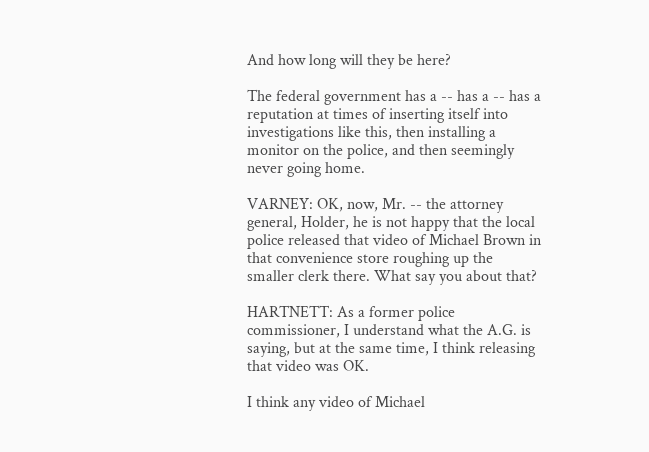And how long will they be here?

The federal government has a -- has a -- has a reputation at times of inserting itself into investigations like this, then installing a monitor on the police, and then seemingly never going home.

VARNEY: OK, now, Mr. -- the attorney general, Holder, he is not happy that the local police released that video of Michael Brown in that convenience store roughing up the smaller clerk there. What say you about that?

HARTNETT: As a former police commissioner, I understand what the A.G. is saying, but at the same time, I think releasing that video was OK.

I think any video of Michael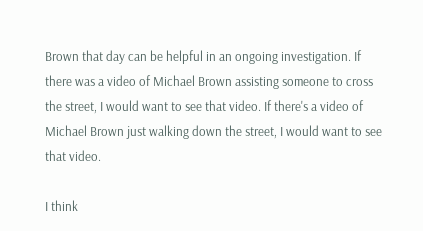Brown that day can be helpful in an ongoing investigation. If there was a video of Michael Brown assisting someone to cross the street, I would want to see that video. If there's a video of Michael Brown just walking down the street, I would want to see that video.

I think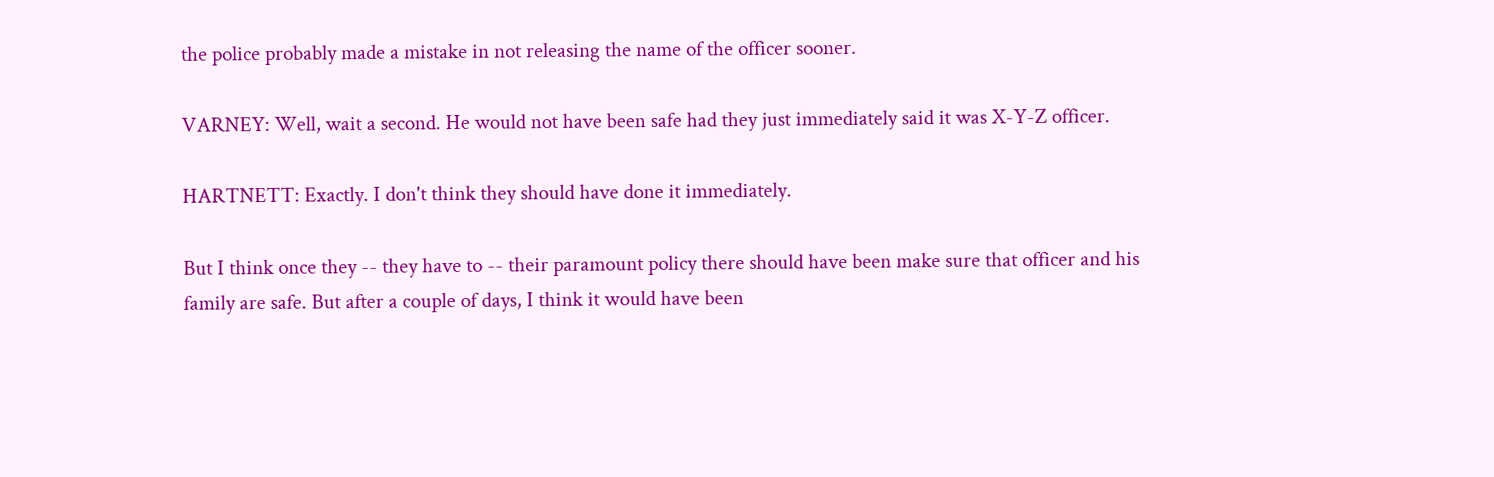the police probably made a mistake in not releasing the name of the officer sooner.

VARNEY: Well, wait a second. He would not have been safe had they just immediately said it was X-Y-Z officer.

HARTNETT: Exactly. I don't think they should have done it immediately.

But I think once they -- they have to -- their paramount policy there should have been make sure that officer and his family are safe. But after a couple of days, I think it would have been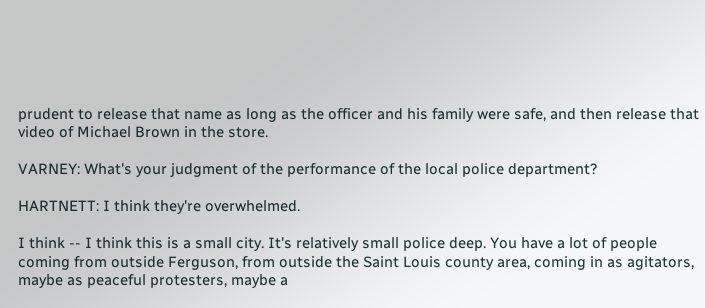prudent to release that name as long as the officer and his family were safe, and then release that video of Michael Brown in the store.

VARNEY: What's your judgment of the performance of the local police department?

HARTNETT: I think they're overwhelmed.

I think -- I think this is a small city. It's relatively small police deep. You have a lot of people coming from outside Ferguson, from outside the Saint Louis county area, coming in as agitators, maybe as peaceful protesters, maybe a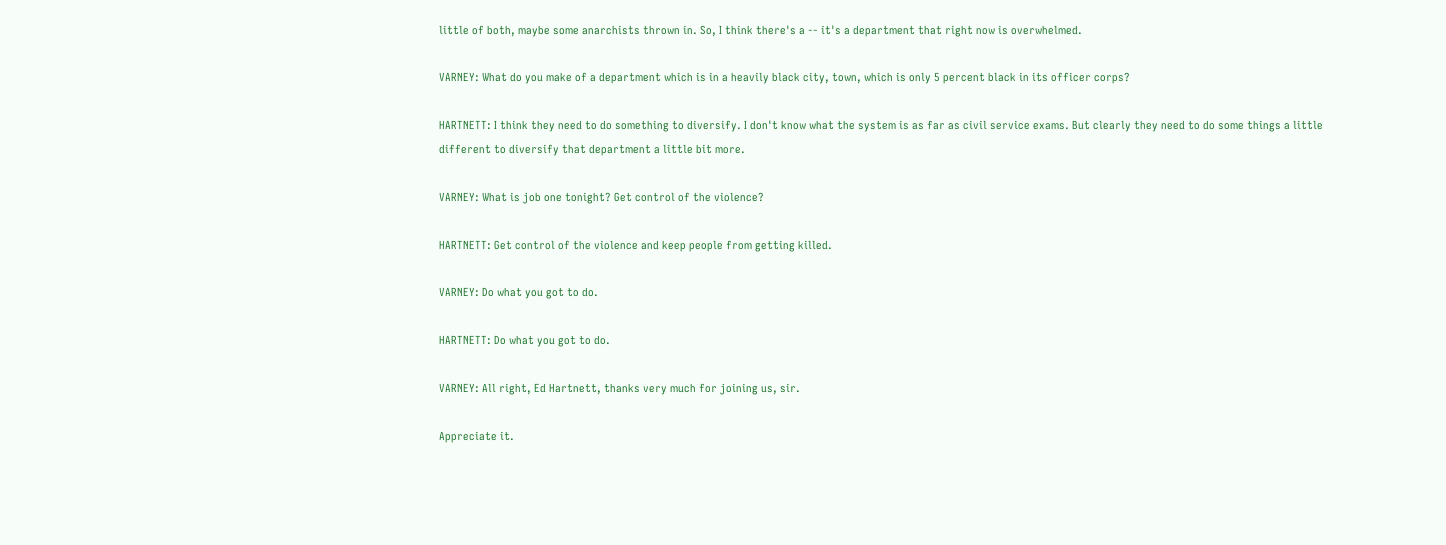little of both, maybe some anarchists thrown in. So, I think there's a -- it's a department that right now is overwhelmed.

VARNEY: What do you make of a department which is in a heavily black city, town, which is only 5 percent black in its officer corps?

HARTNETT: I think they need to do something to diversify. I don't know what the system is as far as civil service exams. But clearly they need to do some things a little different to diversify that department a little bit more.

VARNEY: What is job one tonight? Get control of the violence?

HARTNETT: Get control of the violence and keep people from getting killed.

VARNEY: Do what you got to do.

HARTNETT: Do what you got to do.

VARNEY: All right, Ed Hartnett, thanks very much for joining us, sir.

Appreciate it.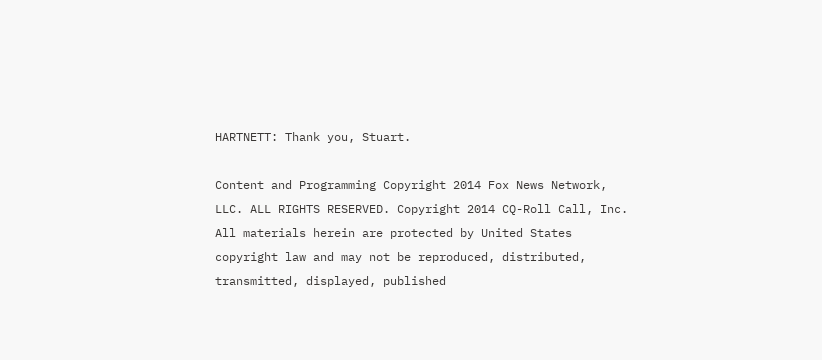HARTNETT: Thank you, Stuart.

Content and Programming Copyright 2014 Fox News Network, LLC. ALL RIGHTS RESERVED. Copyright 2014 CQ-Roll Call, Inc. All materials herein are protected by United States copyright law and may not be reproduced, distributed, transmitted, displayed, published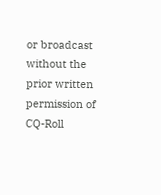or broadcast without the prior written permission of CQ-Roll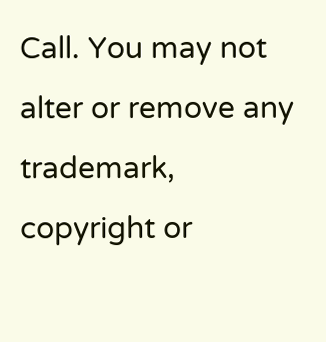Call. You may not alter or remove any trademark, copyright or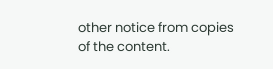other notice from copies of the content.